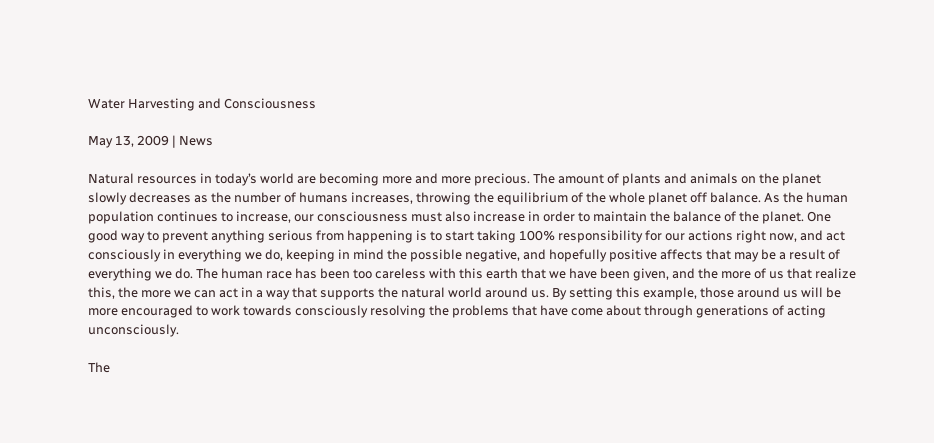Water Harvesting and Consciousness

May 13, 2009 | News

Natural resources in today’s world are becoming more and more precious. The amount of plants and animals on the planet slowly decreases as the number of humans increases, throwing the equilibrium of the whole planet off balance. As the human population continues to increase, our consciousness must also increase in order to maintain the balance of the planet. One good way to prevent anything serious from happening is to start taking 100% responsibility for our actions right now, and act consciously in everything we do, keeping in mind the possible negative, and hopefully positive affects that may be a result of everything we do. The human race has been too careless with this earth that we have been given, and the more of us that realize this, the more we can act in a way that supports the natural world around us. By setting this example, those around us will be more encouraged to work towards consciously resolving the problems that have come about through generations of acting unconsciously.

The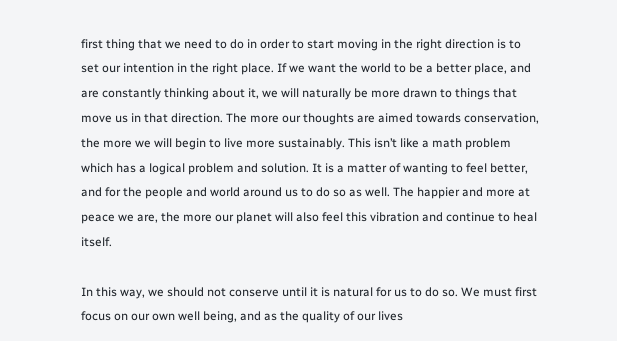first thing that we need to do in order to start moving in the right direction is to set our intention in the right place. If we want the world to be a better place, and are constantly thinking about it, we will naturally be more drawn to things that move us in that direction. The more our thoughts are aimed towards conservation, the more we will begin to live more sustainably. This isn’t like a math problem which has a logical problem and solution. It is a matter of wanting to feel better, and for the people and world around us to do so as well. The happier and more at peace we are, the more our planet will also feel this vibration and continue to heal itself.

In this way, we should not conserve until it is natural for us to do so. We must first focus on our own well being, and as the quality of our lives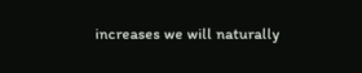increases we will naturally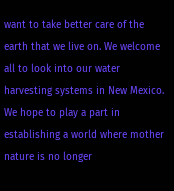want to take better care of the earth that we live on. We welcome all to look into our water harvesting systems in New Mexico. We hope to play a part in establishing a world where mother nature is no longer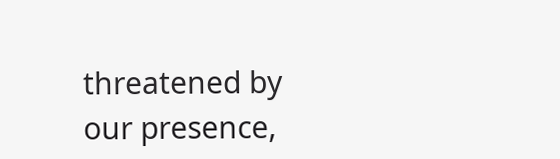threatened by our presence,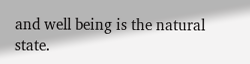and well being is the natural state.